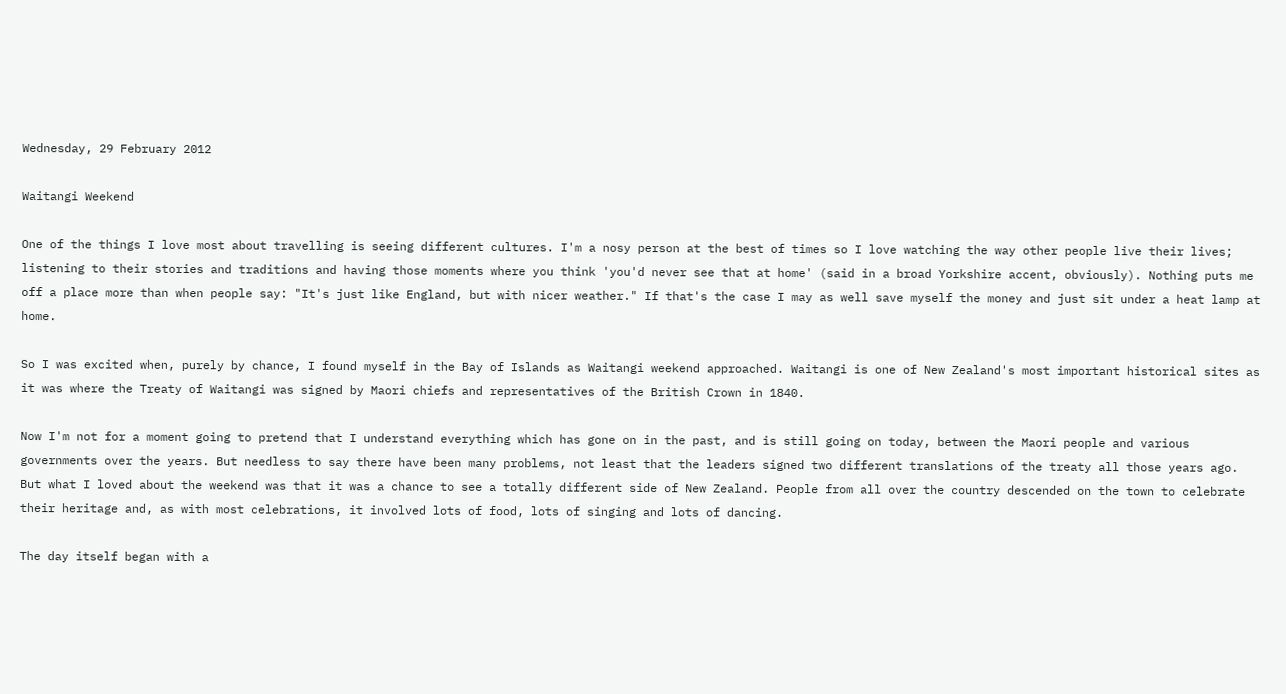Wednesday, 29 February 2012

Waitangi Weekend

One of the things I love most about travelling is seeing different cultures. I'm a nosy person at the best of times so I love watching the way other people live their lives; listening to their stories and traditions and having those moments where you think 'you'd never see that at home' (said in a broad Yorkshire accent, obviously). Nothing puts me off a place more than when people say: "It's just like England, but with nicer weather." If that's the case I may as well save myself the money and just sit under a heat lamp at home.

So I was excited when, purely by chance, I found myself in the Bay of Islands as Waitangi weekend approached. Waitangi is one of New Zealand's most important historical sites as it was where the Treaty of Waitangi was signed by Maori chiefs and representatives of the British Crown in 1840.

Now I'm not for a moment going to pretend that I understand everything which has gone on in the past, and is still going on today, between the Maori people and various governments over the years. But needless to say there have been many problems, not least that the leaders signed two different translations of the treaty all those years ago. But what I loved about the weekend was that it was a chance to see a totally different side of New Zealand. People from all over the country descended on the town to celebrate their heritage and, as with most celebrations, it involved lots of food, lots of singing and lots of dancing.

The day itself began with a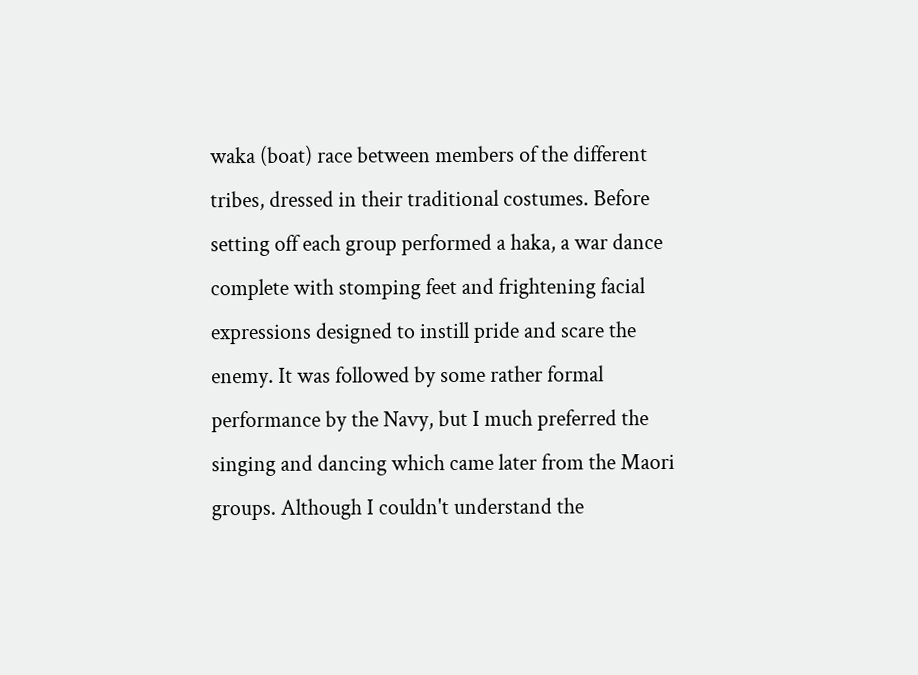waka (boat) race between members of the different tribes, dressed in their traditional costumes. Before setting off each group performed a haka, a war dance complete with stomping feet and frightening facial expressions designed to instill pride and scare the enemy. It was followed by some rather formal performance by the Navy, but I much preferred the singing and dancing which came later from the Maori groups. Although I couldn't understand the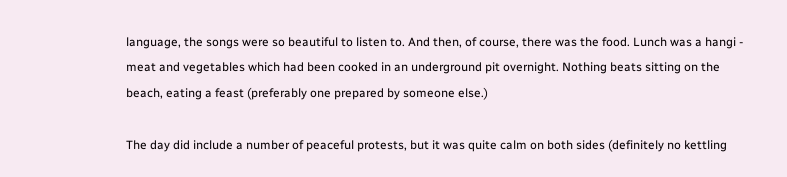language, the songs were so beautiful to listen to. And then, of course, there was the food. Lunch was a hangi - meat and vegetables which had been cooked in an underground pit overnight. Nothing beats sitting on the beach, eating a feast (preferably one prepared by someone else.)

The day did include a number of peaceful protests, but it was quite calm on both sides (definitely no kettling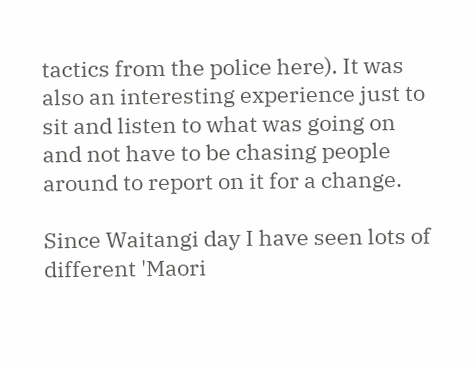tactics from the police here). It was also an interesting experience just to sit and listen to what was going on and not have to be chasing people around to report on it for a change.

Since Waitangi day I have seen lots of different 'Maori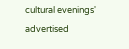cultural evenings' advertised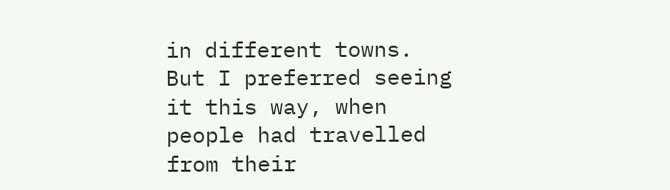in different towns. But I preferred seeing it this way, when people had travelled from their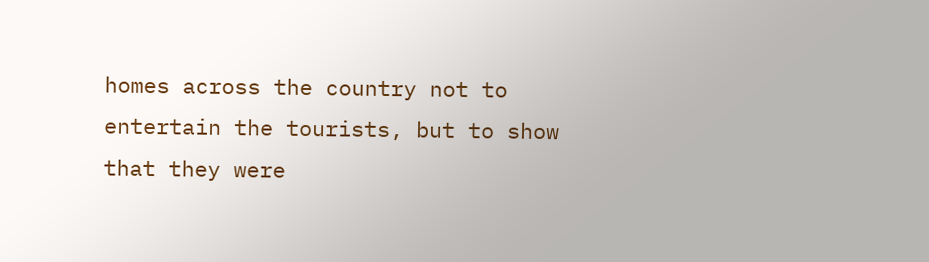homes across the country not to entertain the tourists, but to show that they were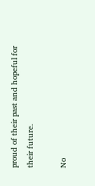proud of their past and hopeful for their future.

No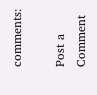comments:

Post a Comment